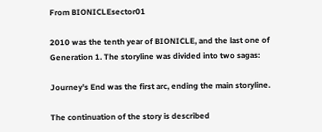From BIONICLEsector01

2010 was the tenth year of BIONICLE, and the last one of Generation 1. The storyline was divided into two sagas:

Journey's End was the first arc, ending the main storyline.

The continuation of the story is described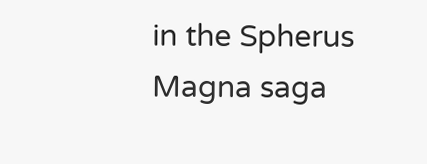in the Spherus Magna saga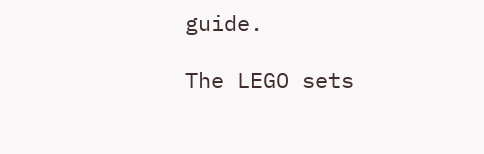guide.

The LEGO sets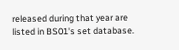released during that year are listed in BS01's set database.